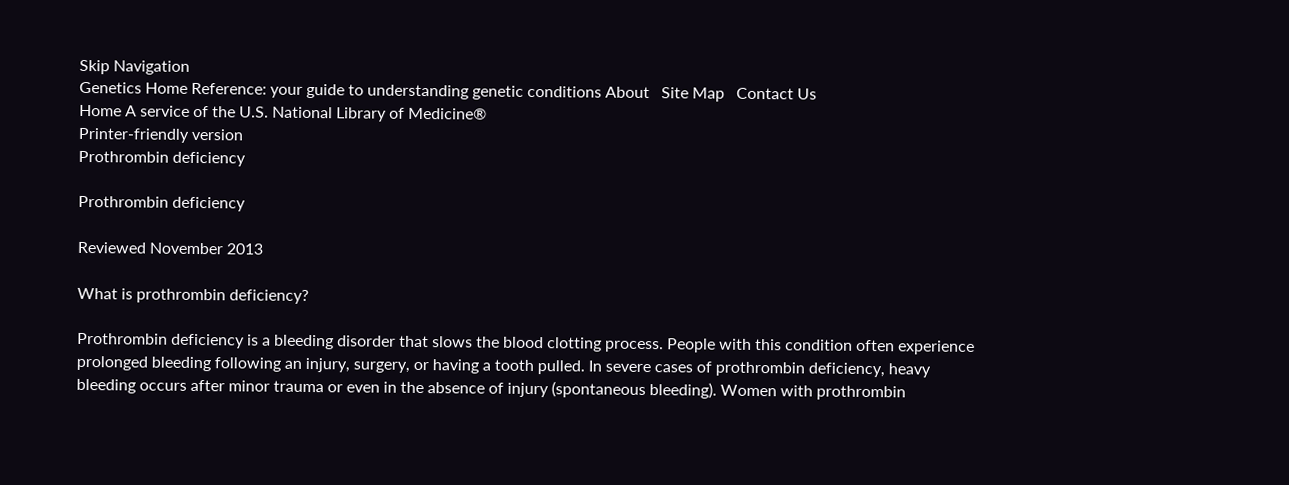Skip Navigation
Genetics Home Reference: your guide to understanding genetic conditions About   Site Map   Contact Us
Home A service of the U.S. National Library of Medicine®
Printer-friendly version
Prothrombin deficiency

Prothrombin deficiency

Reviewed November 2013

What is prothrombin deficiency?

Prothrombin deficiency is a bleeding disorder that slows the blood clotting process. People with this condition often experience prolonged bleeding following an injury, surgery, or having a tooth pulled. In severe cases of prothrombin deficiency, heavy bleeding occurs after minor trauma or even in the absence of injury (spontaneous bleeding). Women with prothrombin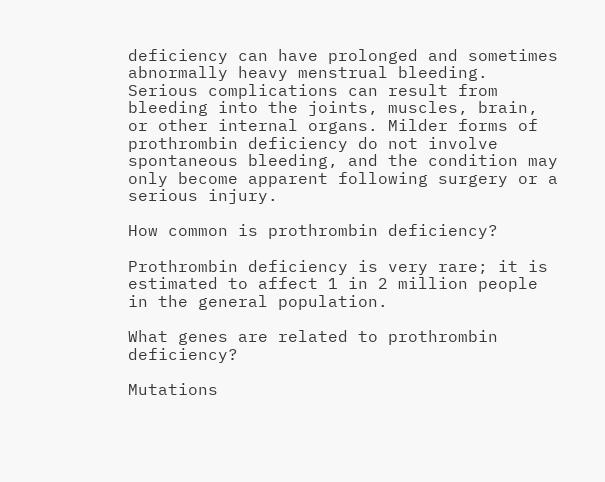deficiency can have prolonged and sometimes abnormally heavy menstrual bleeding. Serious complications can result from bleeding into the joints, muscles, brain, or other internal organs. Milder forms of prothrombin deficiency do not involve spontaneous bleeding, and the condition may only become apparent following surgery or a serious injury.

How common is prothrombin deficiency?

Prothrombin deficiency is very rare; it is estimated to affect 1 in 2 million people in the general population.

What genes are related to prothrombin deficiency?

Mutations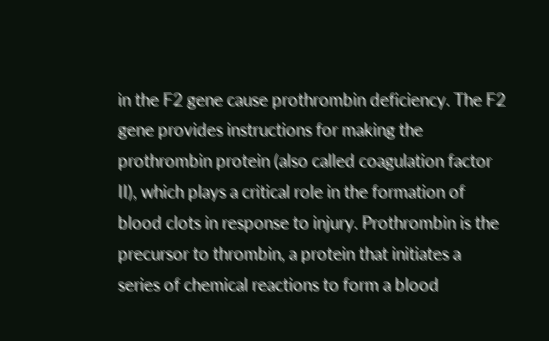in the F2 gene cause prothrombin deficiency. The F2 gene provides instructions for making the prothrombin protein (also called coagulation factor II), which plays a critical role in the formation of blood clots in response to injury. Prothrombin is the precursor to thrombin, a protein that initiates a series of chemical reactions to form a blood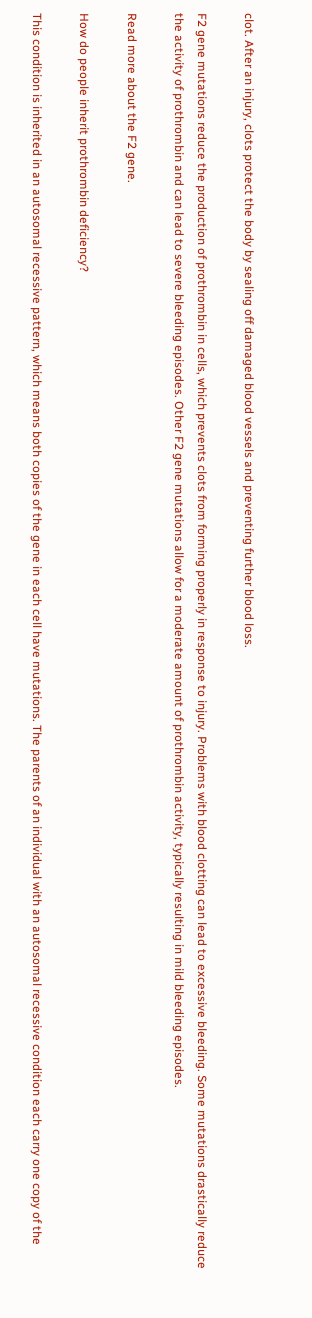clot. After an injury, clots protect the body by sealing off damaged blood vessels and preventing further blood loss.

F2 gene mutations reduce the production of prothrombin in cells, which prevents clots from forming properly in response to injury. Problems with blood clotting can lead to excessive bleeding. Some mutations drastically reduce the activity of prothrombin and can lead to severe bleeding episodes. Other F2 gene mutations allow for a moderate amount of prothrombin activity, typically resulting in mild bleeding episodes.

Read more about the F2 gene.

How do people inherit prothrombin deficiency?

This condition is inherited in an autosomal recessive pattern, which means both copies of the gene in each cell have mutations. The parents of an individual with an autosomal recessive condition each carry one copy of the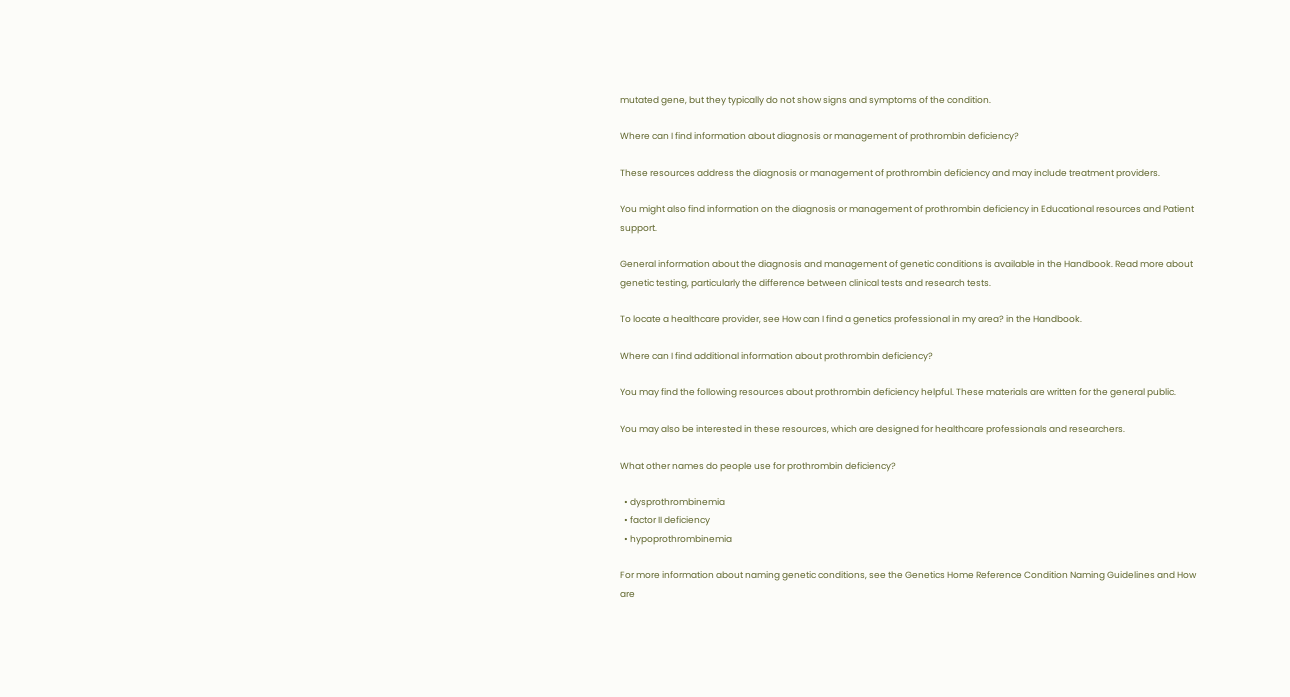mutated gene, but they typically do not show signs and symptoms of the condition.

Where can I find information about diagnosis or management of prothrombin deficiency?

These resources address the diagnosis or management of prothrombin deficiency and may include treatment providers.

You might also find information on the diagnosis or management of prothrombin deficiency in Educational resources and Patient support.

General information about the diagnosis and management of genetic conditions is available in the Handbook. Read more about genetic testing, particularly the difference between clinical tests and research tests.

To locate a healthcare provider, see How can I find a genetics professional in my area? in the Handbook.

Where can I find additional information about prothrombin deficiency?

You may find the following resources about prothrombin deficiency helpful. These materials are written for the general public.

You may also be interested in these resources, which are designed for healthcare professionals and researchers.

What other names do people use for prothrombin deficiency?

  • dysprothrombinemia
  • factor II deficiency
  • hypoprothrombinemia

For more information about naming genetic conditions, see the Genetics Home Reference Condition Naming Guidelines and How are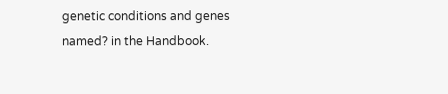genetic conditions and genes named? in the Handbook.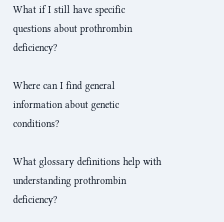What if I still have specific questions about prothrombin deficiency?

Where can I find general information about genetic conditions?

What glossary definitions help with understanding prothrombin deficiency?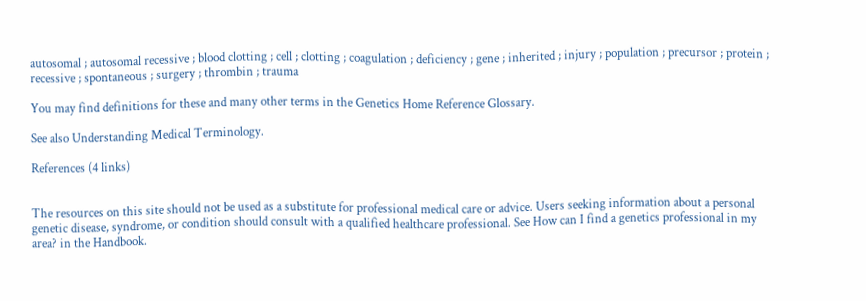autosomal ; autosomal recessive ; blood clotting ; cell ; clotting ; coagulation ; deficiency ; gene ; inherited ; injury ; population ; precursor ; protein ; recessive ; spontaneous ; surgery ; thrombin ; trauma

You may find definitions for these and many other terms in the Genetics Home Reference Glossary.

See also Understanding Medical Terminology.

References (4 links)


The resources on this site should not be used as a substitute for professional medical care or advice. Users seeking information about a personal genetic disease, syndrome, or condition should consult with a qualified healthcare professional. See How can I find a genetics professional in my area? in the Handbook.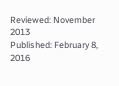Reviewed: November 2013
Published: February 8, 2016